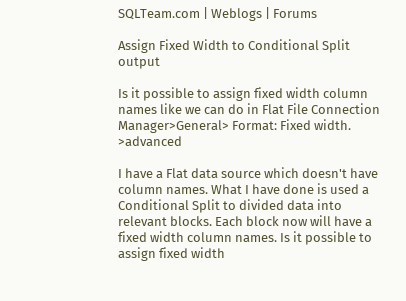SQLTeam.com | Weblogs | Forums

Assign Fixed Width to Conditional Split output

Is it possible to assign fixed width column names like we can do in Flat File Connection Manager>General> Format: Fixed width. >advanced

I have a Flat data source which doesn't have column names. What I have done is used a Conditional Split to divided data into relevant blocks. Each block now will have a fixed width column names. Is it possible to assign fixed width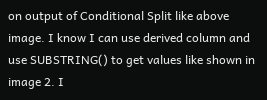on output of Conditional Split like above image. I know I can use derived column and use SUBSTRING() to get values like shown in image 2. I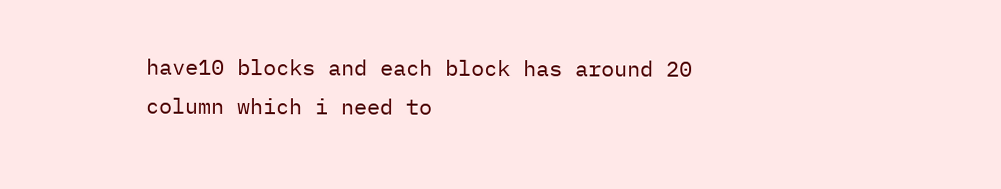have10 blocks and each block has around 20 column which i need to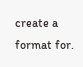create a format for.